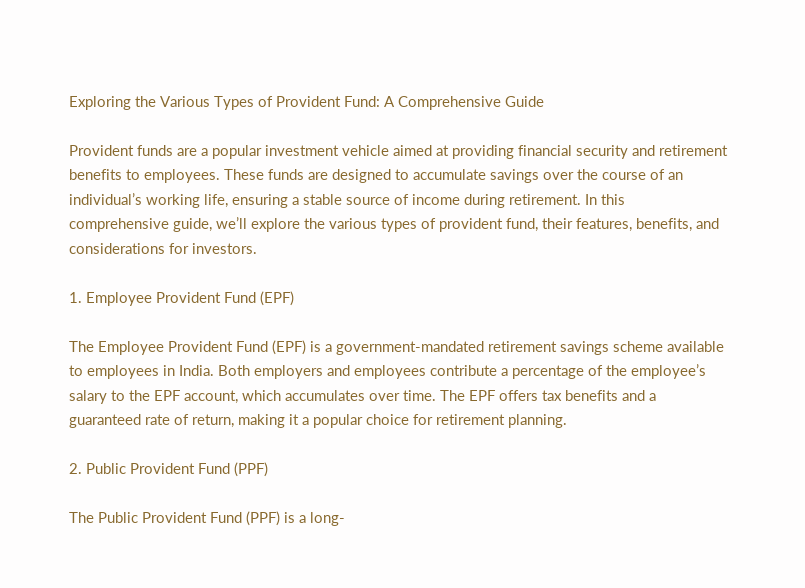Exploring the Various Types of Provident Fund: A Comprehensive Guide

Provident funds are a popular investment vehicle aimed at providing financial security and retirement benefits to employees. These funds are designed to accumulate savings over the course of an individual’s working life, ensuring a stable source of income during retirement. In this comprehensive guide, we’ll explore the various types of provident fund, their features, benefits, and considerations for investors.

1. Employee Provident Fund (EPF)

The Employee Provident Fund (EPF) is a government-mandated retirement savings scheme available to employees in India. Both employers and employees contribute a percentage of the employee’s salary to the EPF account, which accumulates over time. The EPF offers tax benefits and a guaranteed rate of return, making it a popular choice for retirement planning.

2. Public Provident Fund (PPF)

The Public Provident Fund (PPF) is a long-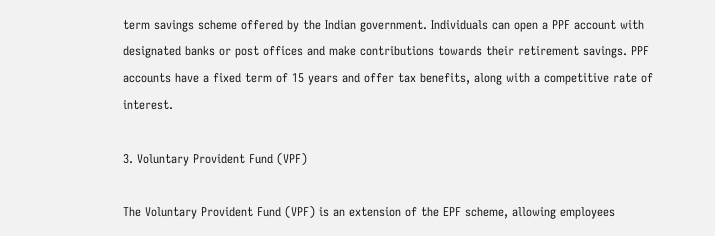term savings scheme offered by the Indian government. Individuals can open a PPF account with designated banks or post offices and make contributions towards their retirement savings. PPF accounts have a fixed term of 15 years and offer tax benefits, along with a competitive rate of interest.

3. Voluntary Provident Fund (VPF)

The Voluntary Provident Fund (VPF) is an extension of the EPF scheme, allowing employees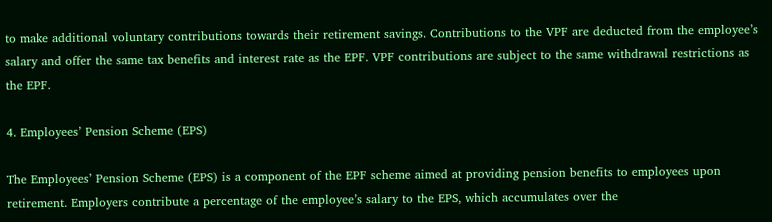to make additional voluntary contributions towards their retirement savings. Contributions to the VPF are deducted from the employee’s salary and offer the same tax benefits and interest rate as the EPF. VPF contributions are subject to the same withdrawal restrictions as the EPF.

4. Employees’ Pension Scheme (EPS)

The Employees’ Pension Scheme (EPS) is a component of the EPF scheme aimed at providing pension benefits to employees upon retirement. Employers contribute a percentage of the employee’s salary to the EPS, which accumulates over the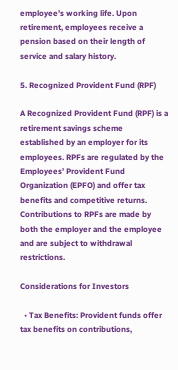employee’s working life. Upon retirement, employees receive a pension based on their length of service and salary history.

5. Recognized Provident Fund (RPF)

A Recognized Provident Fund (RPF) is a retirement savings scheme established by an employer for its employees. RPFs are regulated by the Employees’ Provident Fund Organization (EPFO) and offer tax benefits and competitive returns. Contributions to RPFs are made by both the employer and the employee and are subject to withdrawal restrictions.

Considerations for Investors

  • Tax Benefits: Provident funds offer tax benefits on contributions,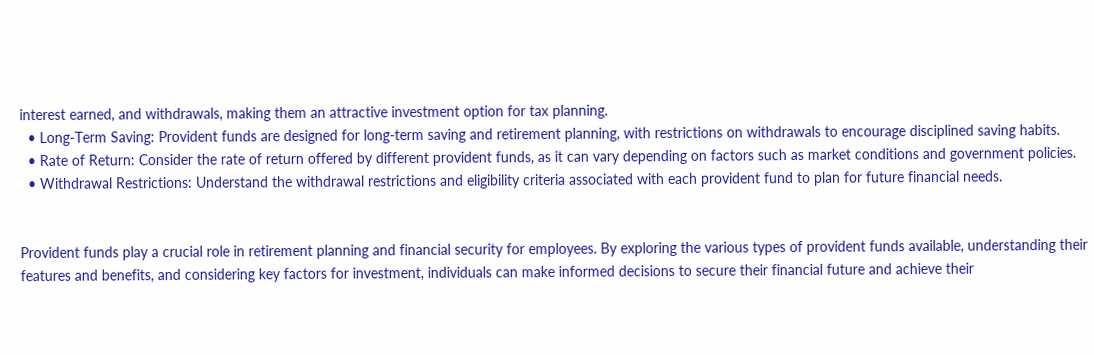interest earned, and withdrawals, making them an attractive investment option for tax planning.
  • Long-Term Saving: Provident funds are designed for long-term saving and retirement planning, with restrictions on withdrawals to encourage disciplined saving habits.
  • Rate of Return: Consider the rate of return offered by different provident funds, as it can vary depending on factors such as market conditions and government policies.
  • Withdrawal Restrictions: Understand the withdrawal restrictions and eligibility criteria associated with each provident fund to plan for future financial needs.


Provident funds play a crucial role in retirement planning and financial security for employees. By exploring the various types of provident funds available, understanding their features and benefits, and considering key factors for investment, individuals can make informed decisions to secure their financial future and achieve their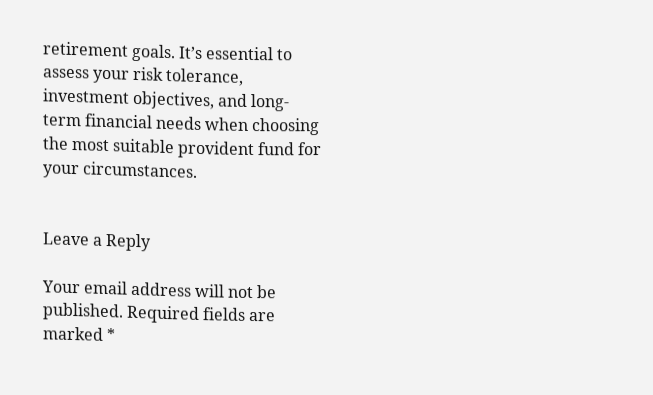retirement goals. It’s essential to assess your risk tolerance, investment objectives, and long-term financial needs when choosing the most suitable provident fund for your circumstances.


Leave a Reply

Your email address will not be published. Required fields are marked *